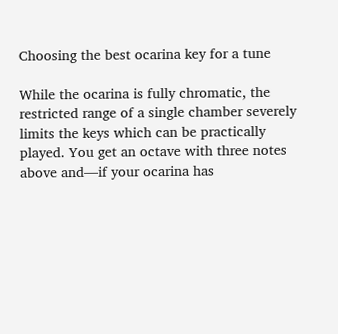Choosing the best ocarina key for a tune

While the ocarina is fully chromatic, the restricted range of a single chamber severely limits the keys which can be practically played. You get an octave with three notes above and—if your ocarina has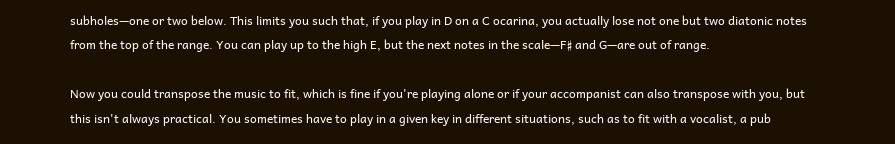subholes—one or two below. This limits you such that, if you play in D on a C ocarina, you actually lose not one but two diatonic notes from the top of the range. You can play up to the high E, but the next notes in the scale—F♯ and G—are out of range.

Now you could transpose the music to fit, which is fine if you're playing alone or if your accompanist can also transpose with you, but this isn't always practical. You sometimes have to play in a given key in different situations, such as to fit with a vocalist, a pub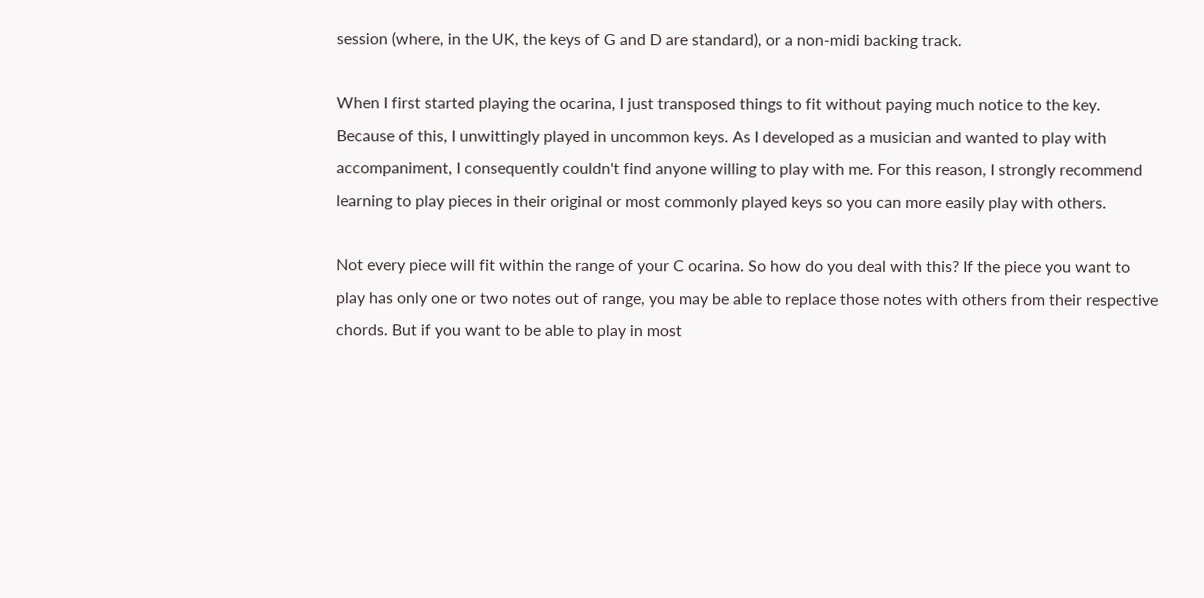session (where, in the UK, the keys of G and D are standard), or a non-midi backing track.

When I first started playing the ocarina, I just transposed things to fit without paying much notice to the key. Because of this, I unwittingly played in uncommon keys. As I developed as a musician and wanted to play with accompaniment, I consequently couldn't find anyone willing to play with me. For this reason, I strongly recommend learning to play pieces in their original or most commonly played keys so you can more easily play with others.

Not every piece will fit within the range of your C ocarina. So how do you deal with this? If the piece you want to play has only one or two notes out of range, you may be able to replace those notes with others from their respective chords. But if you want to be able to play in most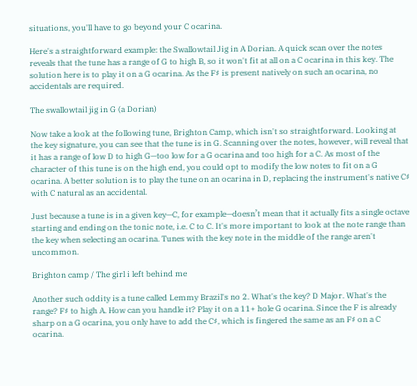situations, you'll have to go beyond your C ocarina.

Here's a straightforward example: the Swallowtail Jig in A Dorian. A quick scan over the notes reveals that the tune has a range of G to high B, so it won't fit at all on a C ocarina in this key. The solution here is to play it on a G ocarina. As the F♯ is present natively on such an ocarina, no accidentals are required.

The swallowtail jig in G (a Dorian)

Now take a look at the following tune, Brighton Camp, which isn't so straightforward. Looking at the key signature, you can see that the tune is in G. Scanning over the notes, however, will reveal that it has a range of low D to high G—too low for a G ocarina and too high for a C. As most of the character of this tune is on the high end, you could opt to modify the low notes to fit on a G ocarina. A better solution is to play the tune on an ocarina in D, replacing the instrument's native C♯ with C natural as an accidental.

Just because a tune is in a given key—C, for example—doesn’t mean that it actually fits a single octave starting and ending on the tonic note, i.e. C to C. It's more important to look at the note range than the key when selecting an ocarina. Tunes with the key note in the middle of the range aren't uncommon.

Brighton camp / The girl i left behind me

Another such oddity is a tune called Lemmy Brazil's no 2. What's the key? D Major. What's the range? F♯ to high A. How can you handle it? Play it on a 11+ hole G ocarina. Since the F is already sharp on a G ocarina, you only have to add the C♯, which is fingered the same as an F♯ on a C ocarina.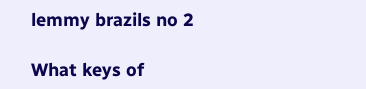lemmy brazils no 2

What keys of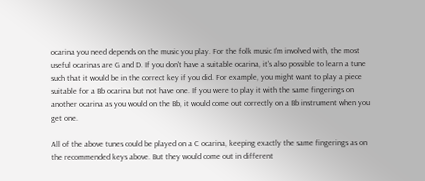ocarina you need depends on the music you play. For the folk music I'm involved with, the most useful ocarinas are G and D. If you don't have a suitable ocarina, it's also possible to learn a tune such that it would be in the correct key if you did. For example, you might want to play a piece suitable for a Bb ocarina but not have one. If you were to play it with the same fingerings on another ocarina as you would on the Bb, it would come out correctly on a Bb instrument when you get one.

All of the above tunes could be played on a C ocarina, keeping exactly the same fingerings as on the recommended keys above. But they would come out in different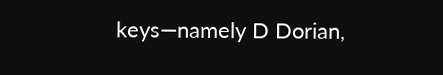keys—namely D Dorian,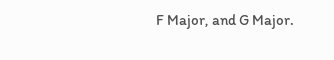F Major, and G Major.